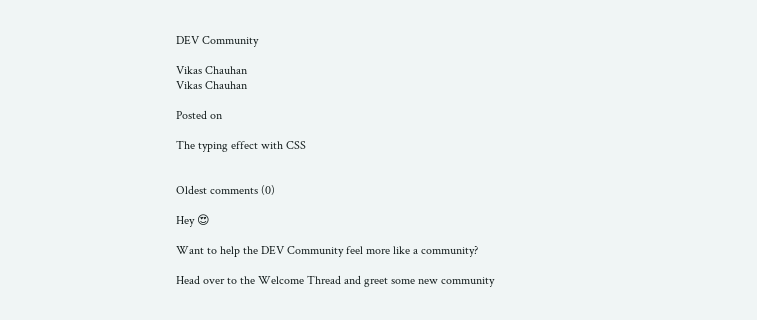DEV Community

Vikas Chauhan
Vikas Chauhan

Posted on

The typing effect with CSS


Oldest comments (0)

Hey 😍

Want to help the DEV Community feel more like a community?

Head over to the Welcome Thread and greet some new community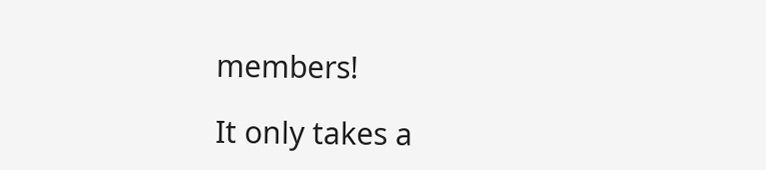members!

It only takes a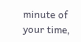minute of your time,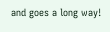and goes a long way!